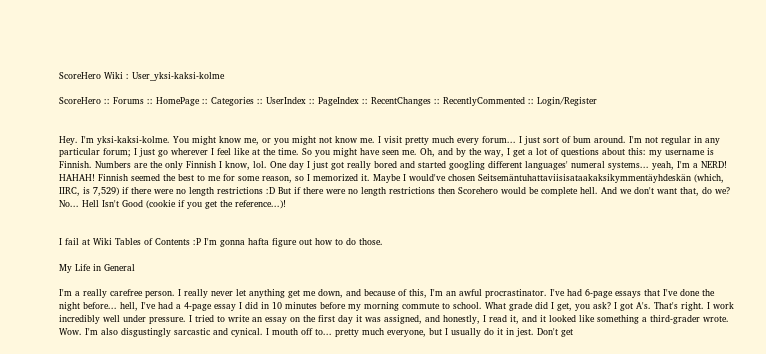ScoreHero Wiki : User_yksi-kaksi-kolme

ScoreHero :: Forums :: HomePage :: Categories :: UserIndex :: PageIndex :: RecentChanges :: RecentlyCommented :: Login/Register


Hey. I'm yksi-kaksi-kolme. You might know me, or you might not know me. I visit pretty much every forum... I just sort of bum around. I'm not regular in any particular forum; I just go wherever I feel like at the time. So you might have seen me. Oh, and by the way, I get a lot of questions about this: my username is Finnish. Numbers are the only Finnish I know, lol. One day I just got really bored and started googling different languages' numeral systems... yeah, I'm a NERD! HAHAH! Finnish seemed the best to me for some reason, so I memorized it. Maybe I would've chosen Seitsemäntuhattaviisisataakaksikymmentäyhdeskän (which, IIRC, is 7,529) if there were no length restrictions :D But if there were no length restrictions then Scorehero would be complete hell. And we don't want that, do we? No... Hell Isn't Good (cookie if you get the reference...)!


I fail at Wiki Tables of Contents :P I'm gonna hafta figure out how to do those.

My Life in General

I'm a really carefree person. I really never let anything get me down, and because of this, I'm an awful procrastinator. I've had 6-page essays that I've done the night before... hell, I've had a 4-page essay I did in 10 minutes before my morning commute to school. What grade did I get, you ask? I got A's. That's right. I work incredibly well under pressure. I tried to write an essay on the first day it was assigned, and honestly, I read it, and it looked like something a third-grader wrote. Wow. I'm also disgustingly sarcastic and cynical. I mouth off to... pretty much everyone, but I usually do it in jest. Don't get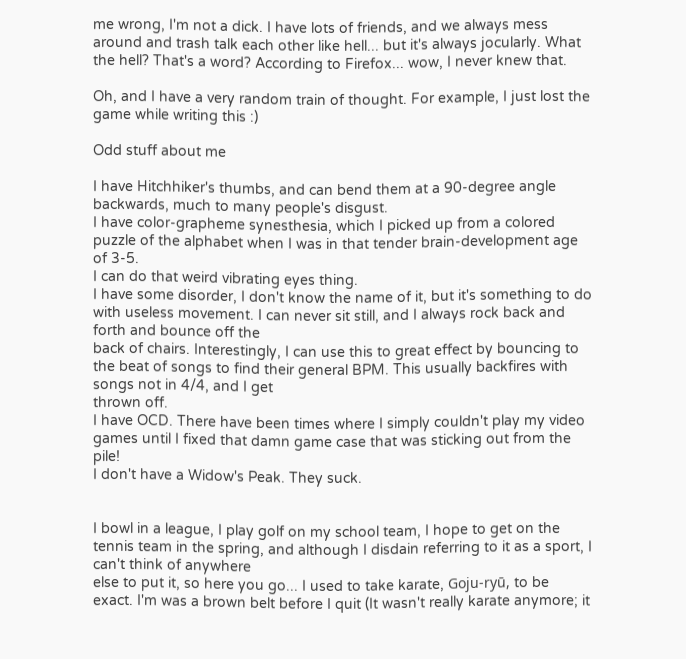me wrong, I'm not a dick. I have lots of friends, and we always mess around and trash talk each other like hell... but it's always jocularly. What the hell? That's a word? According to Firefox... wow, I never knew that.

Oh, and I have a very random train of thought. For example, I just lost the game while writing this :)

Odd stuff about me

I have Hitchhiker's thumbs, and can bend them at a 90-degree angle backwards, much to many people's disgust.
I have color-grapheme synesthesia, which I picked up from a colored puzzle of the alphabet when I was in that tender brain-development age of 3-5.
I can do that weird vibrating eyes thing.
I have some disorder, I don't know the name of it, but it's something to do with useless movement. I can never sit still, and I always rock back and forth and bounce off the
back of chairs. Interestingly, I can use this to great effect by bouncing to the beat of songs to find their general BPM. This usually backfires with songs not in 4/4, and I get
thrown off.
I have OCD. There have been times where I simply couldn't play my video games until I fixed that damn game case that was sticking out from the pile!
I don't have a Widow's Peak. They suck.


I bowl in a league, I play golf on my school team, I hope to get on the tennis team in the spring, and although I disdain referring to it as a sport, I can't think of anywhere
else to put it, so here you go... I used to take karate, Goju-ryū, to be exact. I'm was a brown belt before I quit (It wasn't really karate anymore; it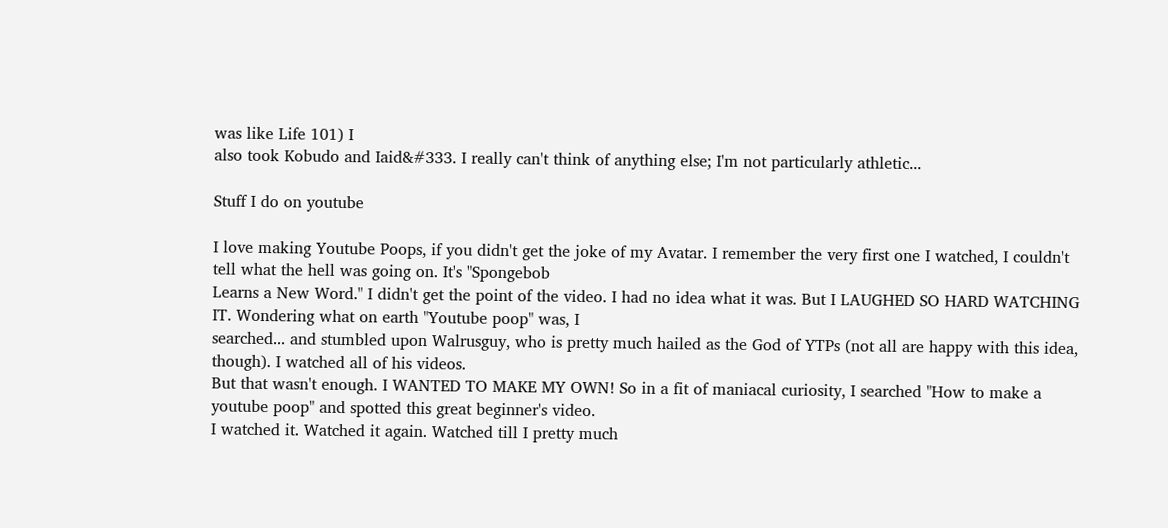was like Life 101) I
also took Kobudo and Iaid&#333. I really can't think of anything else; I'm not particularly athletic...

Stuff I do on youtube

I love making Youtube Poops, if you didn't get the joke of my Avatar. I remember the very first one I watched, I couldn't tell what the hell was going on. It's "Spongebob
Learns a New Word." I didn't get the point of the video. I had no idea what it was. But I LAUGHED SO HARD WATCHING IT. Wondering what on earth "Youtube poop" was, I
searched... and stumbled upon Walrusguy, who is pretty much hailed as the God of YTPs (not all are happy with this idea, though). I watched all of his videos.
But that wasn't enough. I WANTED TO MAKE MY OWN! So in a fit of maniacal curiosity, I searched "How to make a youtube poop" and spotted this great beginner's video.
I watched it. Watched it again. Watched till I pretty much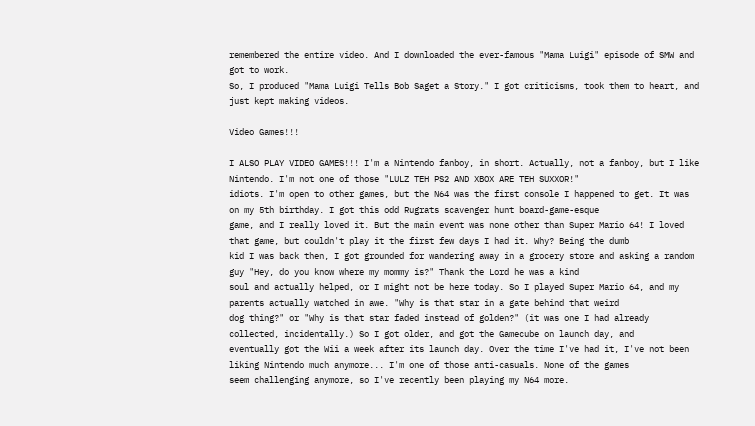remembered the entire video. And I downloaded the ever-famous "Mama Luigi" episode of SMW and got to work.
So, I produced "Mama Luigi Tells Bob Saget a Story." I got criticisms, took them to heart, and just kept making videos.

Video Games!!!

I ALSO PLAY VIDEO GAMES!!! I'm a Nintendo fanboy, in short. Actually, not a fanboy, but I like Nintendo. I'm not one of those "LULZ TEH PS2 AND XBOX ARE TEH SUXXOR!"
idiots. I'm open to other games, but the N64 was the first console I happened to get. It was on my 5th birthday. I got this odd Rugrats scavenger hunt board-game-esque
game, and I really loved it. But the main event was none other than Super Mario 64! I loved that game, but couldn't play it the first few days I had it. Why? Being the dumb
kid I was back then, I got grounded for wandering away in a grocery store and asking a random guy "Hey, do you know where my mommy is?" Thank the Lord he was a kind
soul and actually helped, or I might not be here today. So I played Super Mario 64, and my parents actually watched in awe. "Why is that star in a gate behind that weird
dog thing?" or "Why is that star faded instead of golden?" (it was one I had already collected, incidentally.) So I got older, and got the Gamecube on launch day, and
eventually got the Wii a week after its launch day. Over the time I've had it, I've not been liking Nintendo much anymore... I'm one of those anti-casuals. None of the games
seem challenging anymore, so I've recently been playing my N64 more.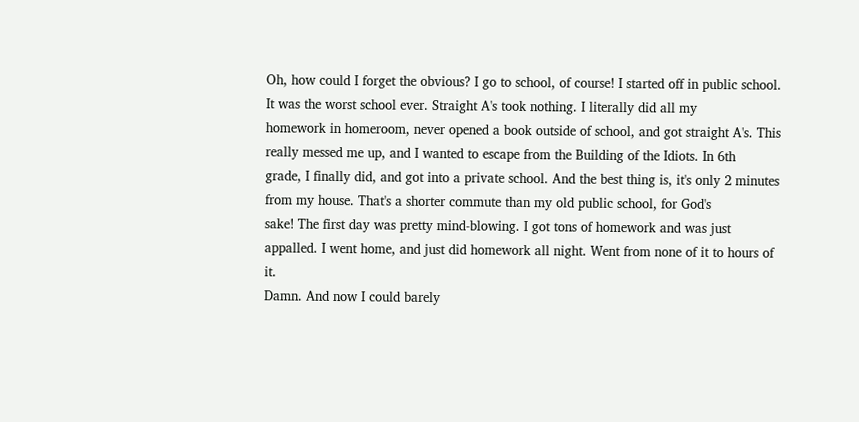Oh, how could I forget the obvious? I go to school, of course! I started off in public school. It was the worst school ever. Straight A's took nothing. I literally did all my
homework in homeroom, never opened a book outside of school, and got straight A's. This really messed me up, and I wanted to escape from the Building of the Idiots. In 6th
grade, I finally did, and got into a private school. And the best thing is, it's only 2 minutes from my house. That's a shorter commute than my old public school, for God's
sake! The first day was pretty mind-blowing. I got tons of homework and was just appalled. I went home, and just did homework all night. Went from none of it to hours of it.
Damn. And now I could barely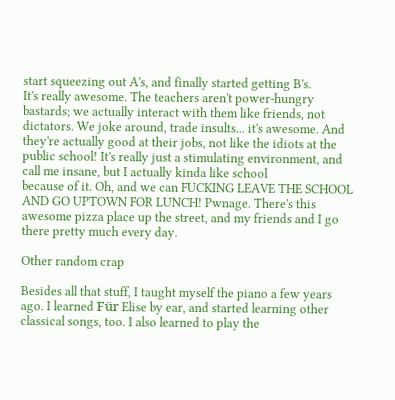start squeezing out A's, and finally started getting B's.
It's really awesome. The teachers aren't power-hungry bastards; we actually interact with them like friends, not dictators. We joke around, trade insults... it's awesome. And
they're actually good at their jobs, not like the idiots at the public school! It's really just a stimulating environment, and call me insane, but I actually kinda like school
because of it. Oh, and we can FUCKING LEAVE THE SCHOOL AND GO UPTOWN FOR LUNCH! Pwnage. There's this awesome pizza place up the street, and my friends and I go
there pretty much every day.

Other random crap

Besides all that stuff, I taught myself the piano a few years ago. I learned Für Elise by ear, and started learning other classical songs, too. I also learned to play the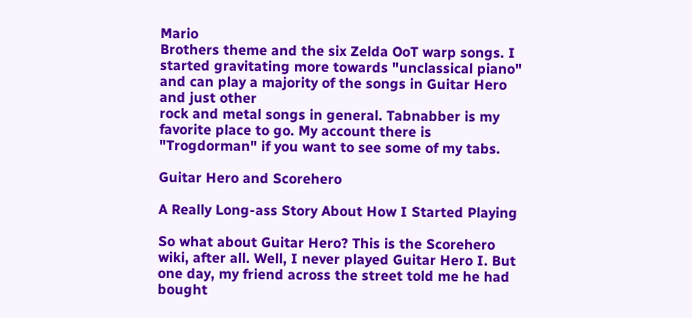Mario
Brothers theme and the six Zelda OoT warp songs. I started gravitating more towards "unclassical piano" and can play a majority of the songs in Guitar Hero and just other
rock and metal songs in general. Tabnabber is my favorite place to go. My account there is "Trogdorman" if you want to see some of my tabs.

Guitar Hero and Scorehero

A Really Long-ass Story About How I Started Playing

So what about Guitar Hero? This is the Scorehero wiki, after all. Well, I never played Guitar Hero I. But one day, my friend across the street told me he had bought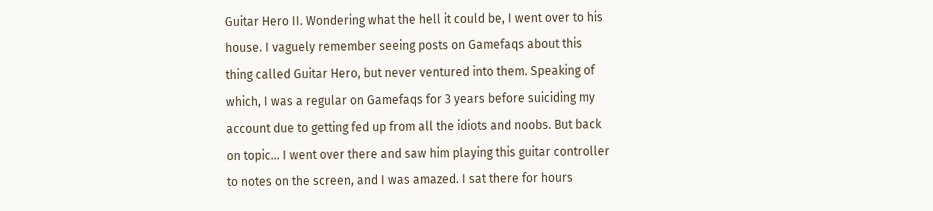Guitar Hero II. Wondering what the hell it could be, I went over to his house. I vaguely remember seeing posts on Gamefaqs about this thing called Guitar Hero, but never ventured into them. Speaking of which, I was a regular on Gamefaqs for 3 years before suiciding my account due to getting fed up from all the idiots and noobs. But back on topic... I went over there and saw him playing this guitar controller to notes on the screen, and I was amazed. I sat there for hours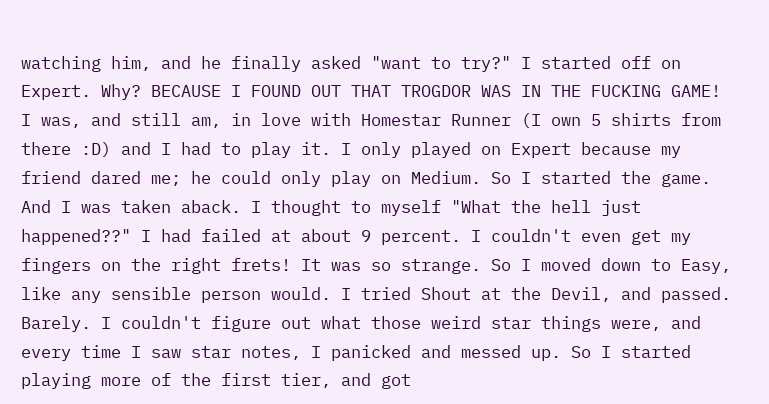watching him, and he finally asked "want to try?" I started off on Expert. Why? BECAUSE I FOUND OUT THAT TROGDOR WAS IN THE FUCKING GAME! I was, and still am, in love with Homestar Runner (I own 5 shirts from there :D) and I had to play it. I only played on Expert because my friend dared me; he could only play on Medium. So I started the game. And I was taken aback. I thought to myself "What the hell just happened??" I had failed at about 9 percent. I couldn't even get my fingers on the right frets! It was so strange. So I moved down to Easy, like any sensible person would. I tried Shout at the Devil, and passed. Barely. I couldn't figure out what those weird star things were, and every time I saw star notes, I panicked and messed up. So I started playing more of the first tier, and got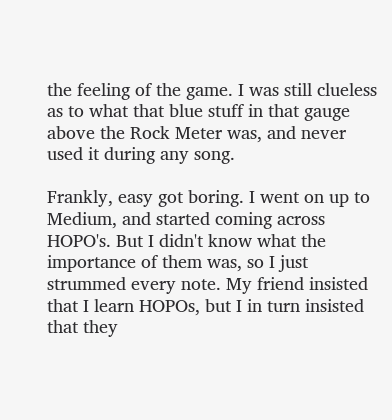the feeling of the game. I was still clueless as to what that blue stuff in that gauge above the Rock Meter was, and never used it during any song.

Frankly, easy got boring. I went on up to Medium, and started coming across HOPO's. But I didn't know what the importance of them was, so I just strummed every note. My friend insisted that I learn HOPOs, but I in turn insisted that they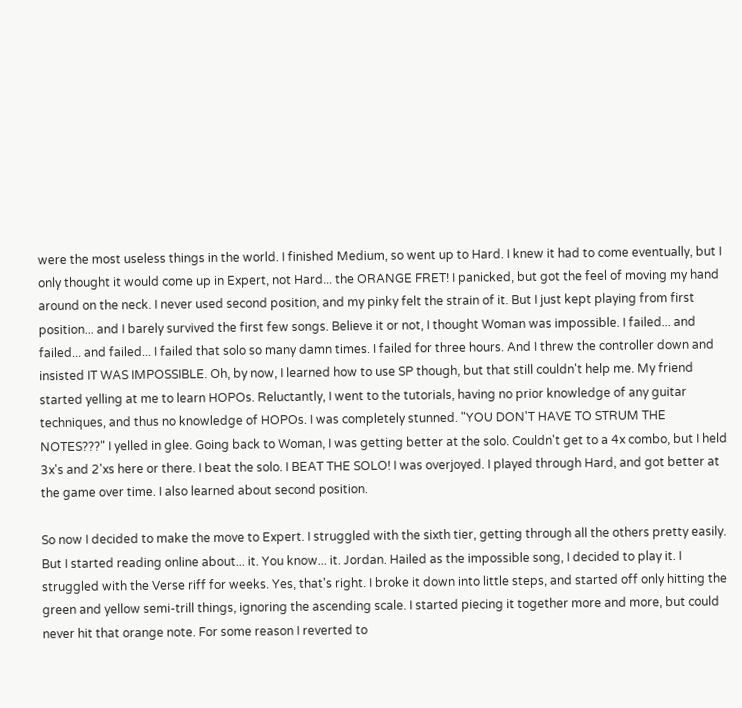were the most useless things in the world. I finished Medium, so went up to Hard. I knew it had to come eventually, but I only thought it would come up in Expert, not Hard... the ORANGE FRET! I panicked, but got the feel of moving my hand around on the neck. I never used second position, and my pinky felt the strain of it. But I just kept playing from first position... and I barely survived the first few songs. Believe it or not, I thought Woman was impossible. I failed... and failed... and failed... I failed that solo so many damn times. I failed for three hours. And I threw the controller down and insisted IT WAS IMPOSSIBLE. Oh, by now, I learned how to use SP though, but that still couldn't help me. My friend started yelling at me to learn HOPOs. Reluctantly, I went to the tutorials, having no prior knowledge of any guitar techniques, and thus no knowledge of HOPOs. I was completely stunned. "YOU DON'T HAVE TO STRUM THE NOTES???" I yelled in glee. Going back to Woman, I was getting better at the solo. Couldn't get to a 4x combo, but I held 3x's and 2'xs here or there. I beat the solo. I BEAT THE SOLO! I was overjoyed. I played through Hard, and got better at the game over time. I also learned about second position.

So now I decided to make the move to Expert. I struggled with the sixth tier, getting through all the others pretty easily. But I started reading online about... it. You know... it. Jordan. Hailed as the impossible song, I decided to play it. I struggled with the Verse riff for weeks. Yes, that's right. I broke it down into little steps, and started off only hitting the green and yellow semi-trill things, ignoring the ascending scale. I started piecing it together more and more, but could never hit that orange note. For some reason I reverted to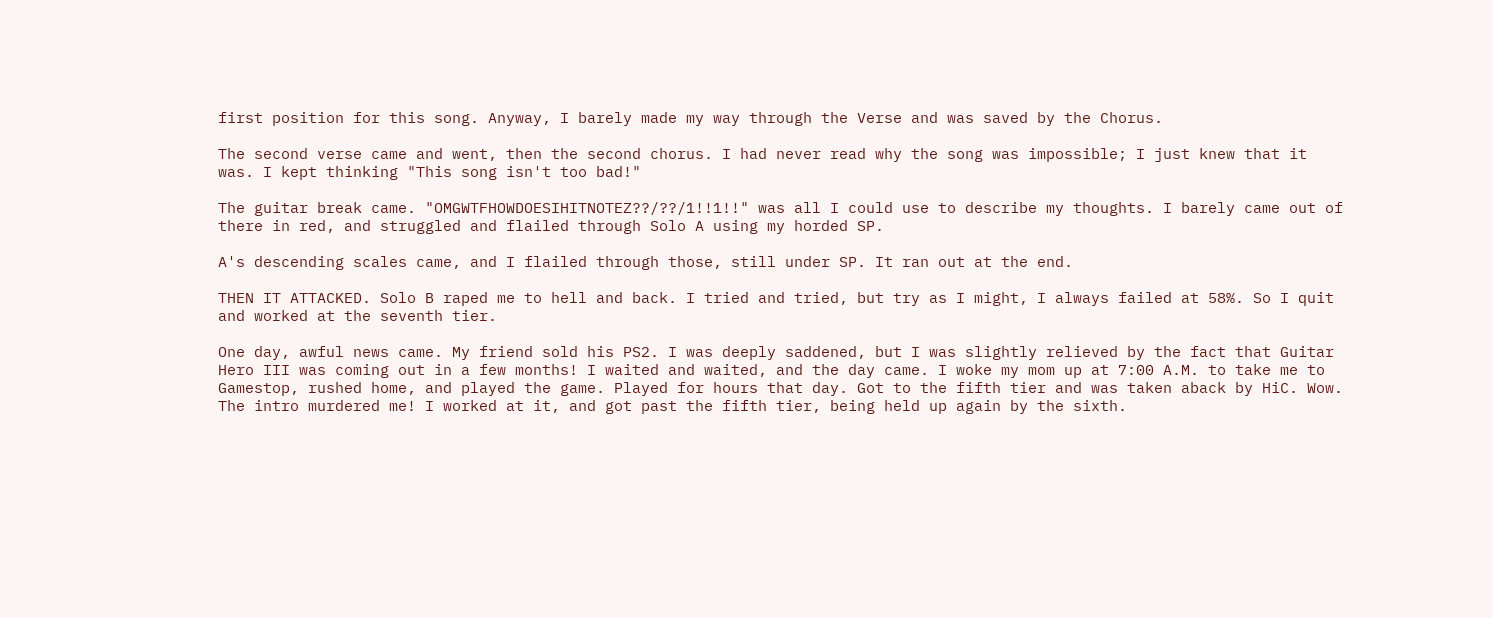first position for this song. Anyway, I barely made my way through the Verse and was saved by the Chorus.

The second verse came and went, then the second chorus. I had never read why the song was impossible; I just knew that it was. I kept thinking "This song isn't too bad!"

The guitar break came. "OMGWTFHOWDOESIHITNOTEZ??/??/1!!1!!" was all I could use to describe my thoughts. I barely came out of there in red, and struggled and flailed through Solo A using my horded SP.

A's descending scales came, and I flailed through those, still under SP. It ran out at the end.

THEN IT ATTACKED. Solo B raped me to hell and back. I tried and tried, but try as I might, I always failed at 58%. So I quit and worked at the seventh tier.

One day, awful news came. My friend sold his PS2. I was deeply saddened, but I was slightly relieved by the fact that Guitar Hero III was coming out in a few months! I waited and waited, and the day came. I woke my mom up at 7:00 A.M. to take me to Gamestop, rushed home, and played the game. Played for hours that day. Got to the fifth tier and was taken aback by HiC. Wow. The intro murdered me! I worked at it, and got past the fifth tier, being held up again by the sixth.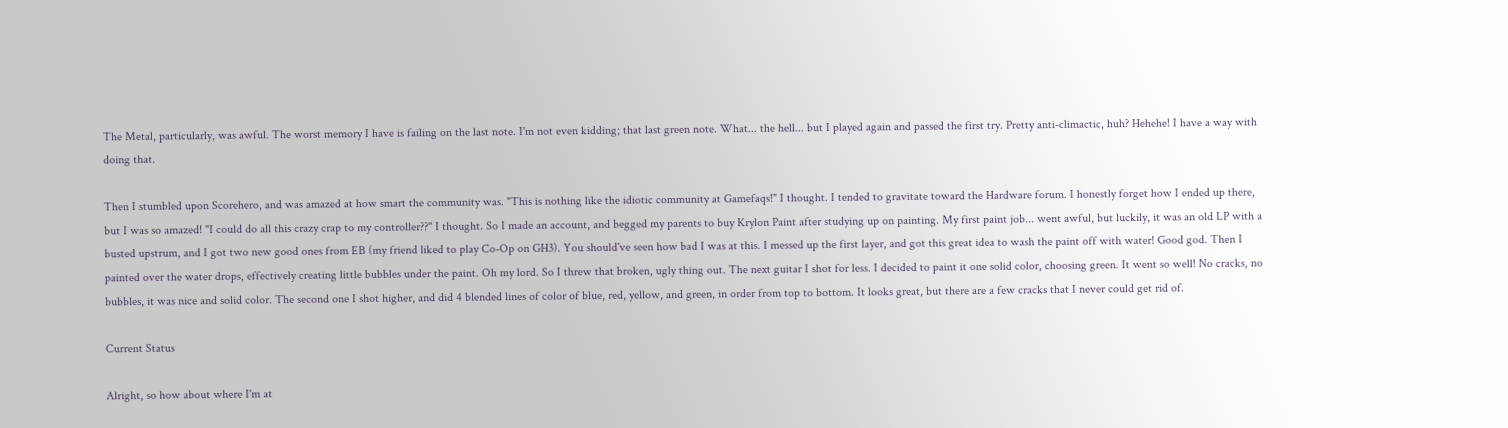The Metal, particularly, was awful. The worst memory I have is failing on the last note. I'm not even kidding; that last green note. What... the hell... but I played again and passed the first try. Pretty anti-climactic, huh? Hehehe! I have a way with doing that.

Then I stumbled upon Scorehero, and was amazed at how smart the community was. "This is nothing like the idiotic community at Gamefaqs!" I thought. I tended to gravitate toward the Hardware forum. I honestly forget how I ended up there, but I was so amazed! "I could do all this crazy crap to my controller??" I thought. So I made an account, and begged my parents to buy Krylon Paint after studying up on painting. My first paint job... went awful, but luckily, it was an old LP with a busted upstrum, and I got two new good ones from EB (my friend liked to play Co-Op on GH3). You should've seen how bad I was at this. I messed up the first layer, and got this great idea to wash the paint off with water! Good god. Then I painted over the water drops, effectively creating little bubbles under the paint. Oh my lord. So I threw that broken, ugly thing out. The next guitar I shot for less. I decided to paint it one solid color, choosing green. It went so well! No cracks, no bubbles, it was nice and solid color. The second one I shot higher, and did 4 blended lines of color of blue, red, yellow, and green, in order from top to bottom. It looks great, but there are a few cracks that I never could get rid of.

Current Status

Alright, so how about where I'm at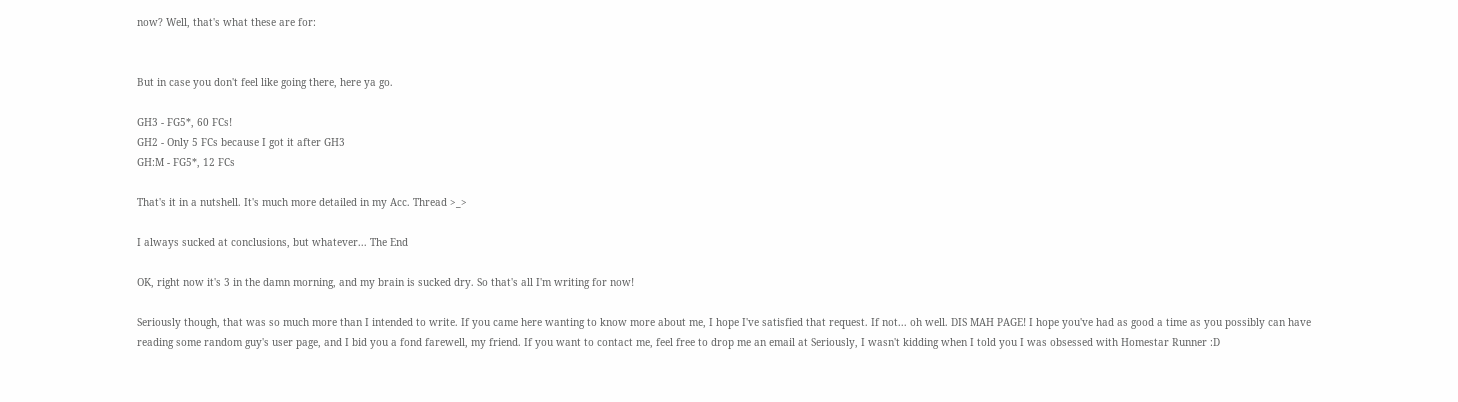now? Well, that's what these are for:


But in case you don't feel like going there, here ya go.

GH3 - FG5*, 60 FCs!
GH2 - Only 5 FCs because I got it after GH3
GH:M - FG5*, 12 FCs

That's it in a nutshell. It's much more detailed in my Acc. Thread >_>

I always sucked at conclusions, but whatever... The End

OK, right now it's 3 in the damn morning, and my brain is sucked dry. So that's all I'm writing for now!

Seriously though, that was so much more than I intended to write. If you came here wanting to know more about me, I hope I've satisfied that request. If not... oh well. DIS MAH PAGE! I hope you've had as good a time as you possibly can have reading some random guy's user page, and I bid you a fond farewell, my friend. If you want to contact me, feel free to drop me an email at Seriously, I wasn't kidding when I told you I was obsessed with Homestar Runner :D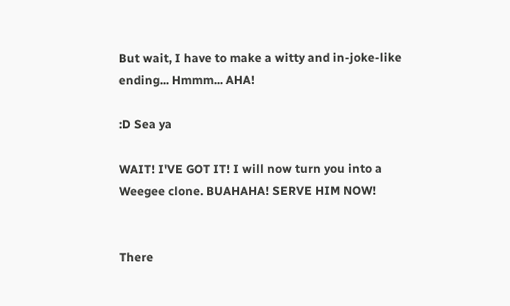But wait, I have to make a witty and in-joke-like ending... Hmmm... AHA!

:D Sea ya

WAIT! I'VE GOT IT! I will now turn you into a Weegee clone. BUAHAHA! SERVE HIM NOW!


There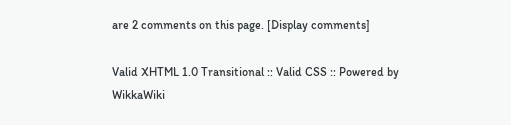are 2 comments on this page. [Display comments]

Valid XHTML 1.0 Transitional :: Valid CSS :: Powered by WikkaWiki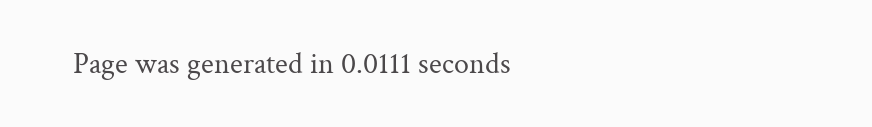Page was generated in 0.0111 seconds